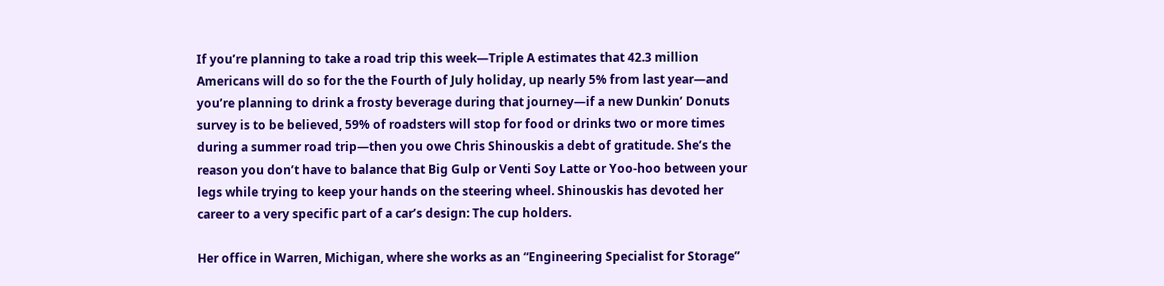If you’re planning to take a road trip this week—Triple A estimates that 42.3 million Americans will do so for the the Fourth of July holiday, up nearly 5% from last year—and you’re planning to drink a frosty beverage during that journey—if a new Dunkin’ Donuts survey is to be believed, 59% of roadsters will stop for food or drinks two or more times during a summer road trip—then you owe Chris Shinouskis a debt of gratitude. She’s the reason you don’t have to balance that Big Gulp or Venti Soy Latte or Yoo-hoo between your legs while trying to keep your hands on the steering wheel. Shinouskis has devoted her career to a very specific part of a car’s design: The cup holders.

Her office in Warren, Michigan, where she works as an “Engineering Specialist for Storage”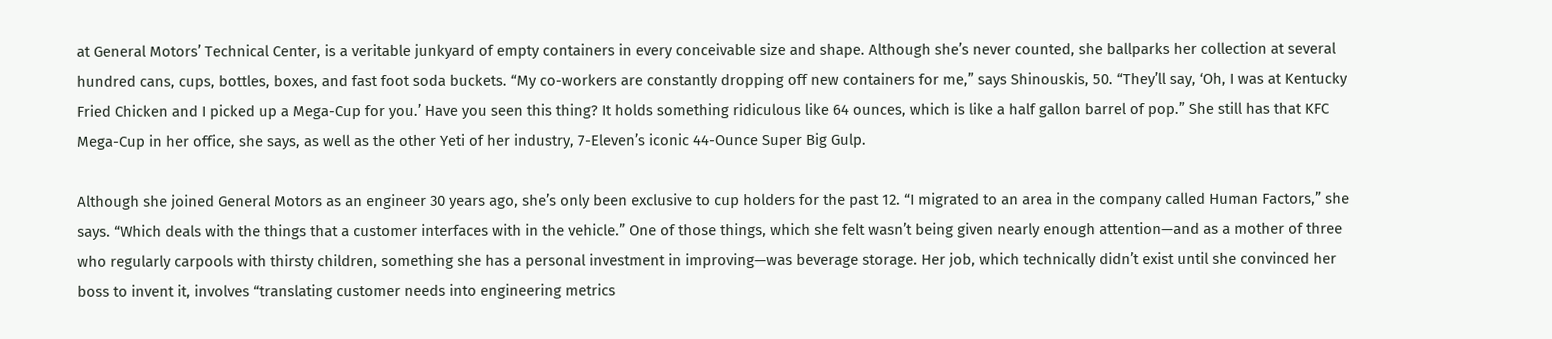at General Motors’ Technical Center, is a veritable junkyard of empty containers in every conceivable size and shape. Although she’s never counted, she ballparks her collection at several hundred cans, cups, bottles, boxes, and fast foot soda buckets. “My co-workers are constantly dropping off new containers for me,” says Shinouskis, 50. “They’ll say, ‘Oh, I was at Kentucky Fried Chicken and I picked up a Mega-Cup for you.’ Have you seen this thing? It holds something ridiculous like 64 ounces, which is like a half gallon barrel of pop.” She still has that KFC Mega-Cup in her office, she says, as well as the other Yeti of her industry, 7-Eleven’s iconic 44-Ounce Super Big Gulp.

Although she joined General Motors as an engineer 30 years ago, she’s only been exclusive to cup holders for the past 12. “I migrated to an area in the company called Human Factors,” she says. “Which deals with the things that a customer interfaces with in the vehicle.” One of those things, which she felt wasn’t being given nearly enough attention—and as a mother of three who regularly carpools with thirsty children, something she has a personal investment in improving—was beverage storage. Her job, which technically didn’t exist until she convinced her boss to invent it, involves “translating customer needs into engineering metrics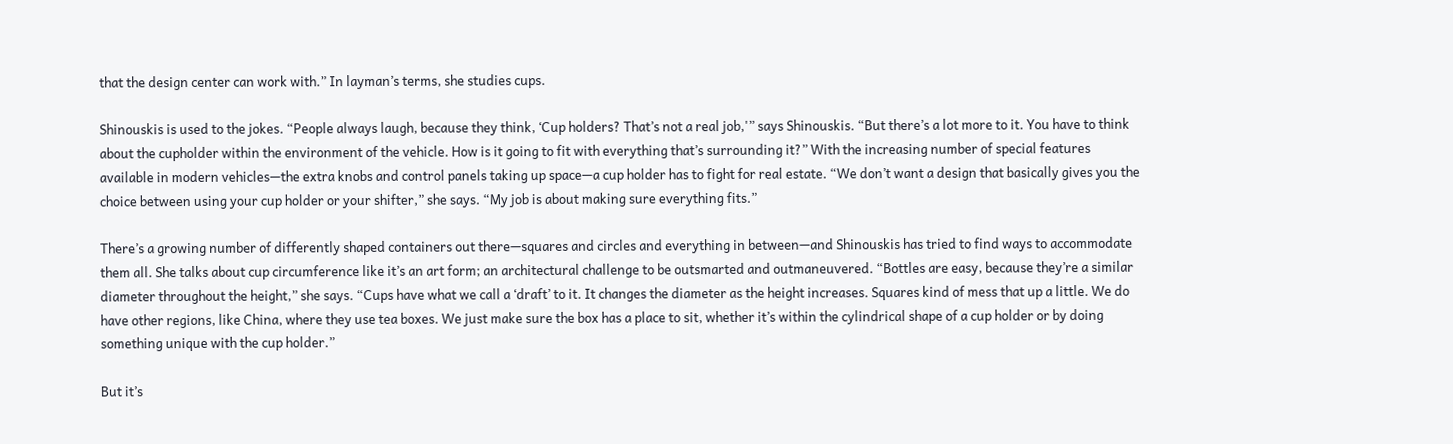that the design center can work with.” In layman’s terms, she studies cups.

Shinouskis is used to the jokes. “People always laugh, because they think, ‘Cup holders? That’s not a real job,'” says Shinouskis. “But there’s a lot more to it. You have to think about the cupholder within the environment of the vehicle. How is it going to fit with everything that’s surrounding it?” With the increasing number of special features available in modern vehicles—the extra knobs and control panels taking up space—a cup holder has to fight for real estate. “We don’t want a design that basically gives you the choice between using your cup holder or your shifter,” she says. “My job is about making sure everything fits.”

There’s a growing number of differently shaped containers out there—squares and circles and everything in between—and Shinouskis has tried to find ways to accommodate them all. She talks about cup circumference like it’s an art form; an architectural challenge to be outsmarted and outmaneuvered. “Bottles are easy, because they’re a similar diameter throughout the height,” she says. “Cups have what we call a ‘draft’ to it. It changes the diameter as the height increases. Squares kind of mess that up a little. We do have other regions, like China, where they use tea boxes. We just make sure the box has a place to sit, whether it’s within the cylindrical shape of a cup holder or by doing something unique with the cup holder.”

But it’s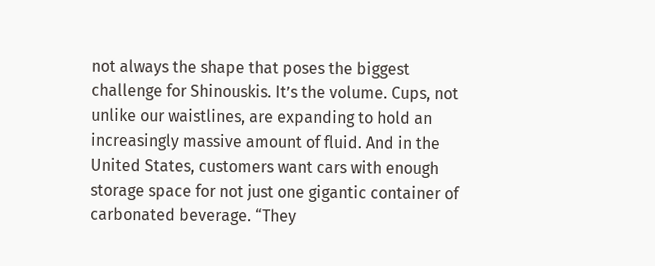not always the shape that poses the biggest challenge for Shinouskis. It’s the volume. Cups, not unlike our waistlines, are expanding to hold an increasingly massive amount of fluid. And in the United States, customers want cars with enough storage space for not just one gigantic container of carbonated beverage. “They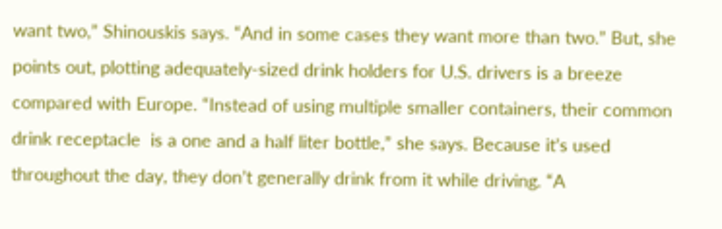want two,” Shinouskis says. “And in some cases they want more than two.” But, she points out, plotting adequately-sized drink holders for U.S. drivers is a breeze compared with Europe. “Instead of using multiple smaller containers, their common drink receptacle  is a one and a half liter bottle,” she says. Because it’s used throughout the day, they don’t generally drink from it while driving. “A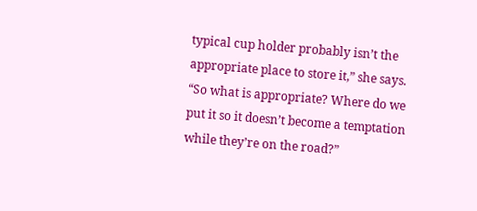typical cup holder probably isn’t the appropriate place to store it,” she says. “So what is appropriate? Where do we put it so it doesn’t become a temptation while they’re on the road?”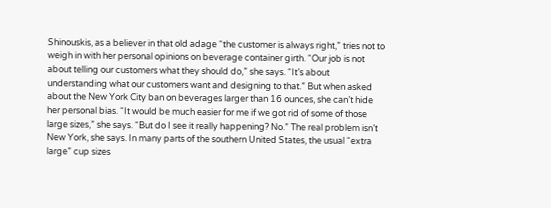Shinouskis, as a believer in that old adage “the customer is always right,” tries not to weigh in with her personal opinions on beverage container girth. “Our job is not about telling our customers what they should do,” she says. “It’s about understanding what our customers want and designing to that.” But when asked about the New York City ban on beverages larger than 16 ounces, she can’t hide her personal bias. “It would be much easier for me if we got rid of some of those large sizes,” she says. “But do I see it really happening? No.” The real problem isn’t New York, she says. In many parts of the southern United States, the usual “extra large” cup sizes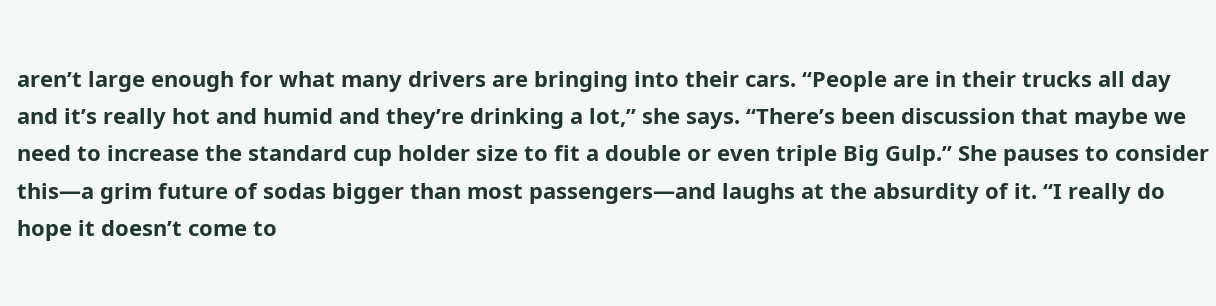aren’t large enough for what many drivers are bringing into their cars. “People are in their trucks all day and it’s really hot and humid and they’re drinking a lot,” she says. “There’s been discussion that maybe we need to increase the standard cup holder size to fit a double or even triple Big Gulp.” She pauses to consider this—a grim future of sodas bigger than most passengers—and laughs at the absurdity of it. “I really do hope it doesn’t come to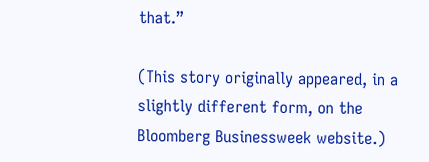that.”

(This story originally appeared, in a slightly different form, on the Bloomberg Businessweek website.)